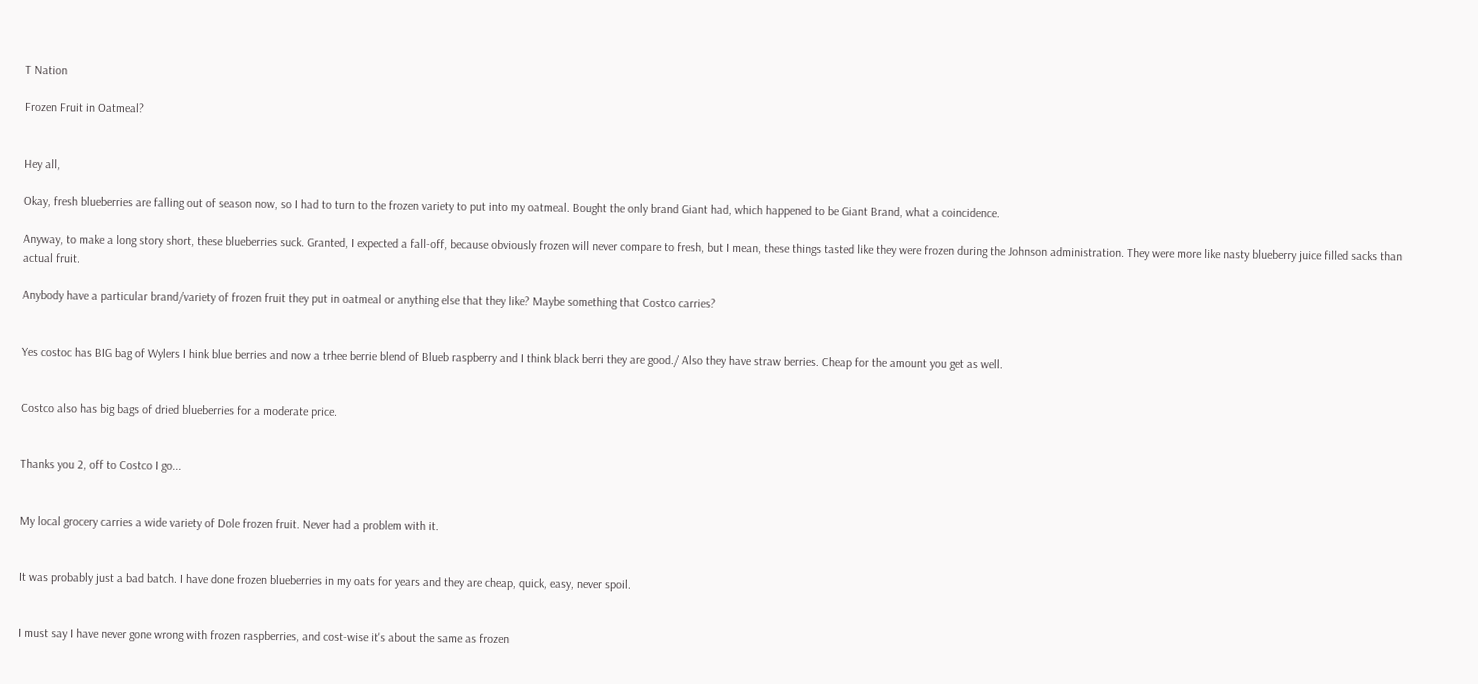T Nation

Frozen Fruit in Oatmeal?


Hey all,

Okay, fresh blueberries are falling out of season now, so I had to turn to the frozen variety to put into my oatmeal. Bought the only brand Giant had, which happened to be Giant Brand, what a coincidence.

Anyway, to make a long story short, these blueberries suck. Granted, I expected a fall-off, because obviously frozen will never compare to fresh, but I mean, these things tasted like they were frozen during the Johnson administration. They were more like nasty blueberry juice filled sacks than actual fruit.

Anybody have a particular brand/variety of frozen fruit they put in oatmeal or anything else that they like? Maybe something that Costco carries?


Yes costoc has BIG bag of Wylers I hink blue berries and now a trhee berrie blend of Blueb raspberry and I think black berri they are good./ Also they have straw berries. Cheap for the amount you get as well.


Costco also has big bags of dried blueberries for a moderate price.


Thanks you 2, off to Costco I go...


My local grocery carries a wide variety of Dole frozen fruit. Never had a problem with it.


It was probably just a bad batch. I have done frozen blueberries in my oats for years and they are cheap, quick, easy, never spoil.


I must say I have never gone wrong with frozen raspberries, and cost-wise it's about the same as frozen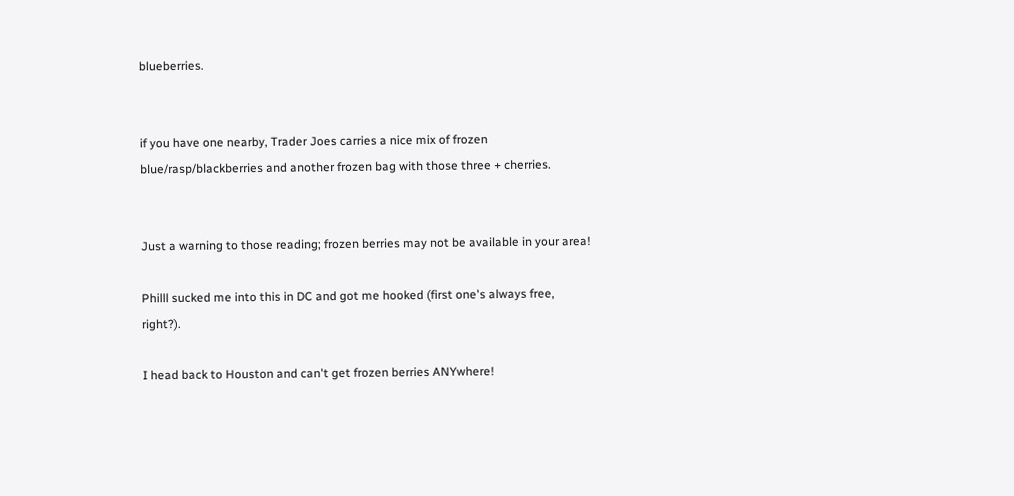blueberries.


if you have one nearby, Trader Joes carries a nice mix of frozen blue/rasp/blackberries and another frozen bag with those three + cherries.


Just a warning to those reading; frozen berries may not be available in your area!

Philll sucked me into this in DC and got me hooked (first one's always free, right?).

I head back to Houston and can't get frozen berries ANYwhere!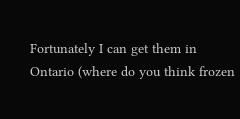Fortunately I can get them in Ontario (where do you think frozen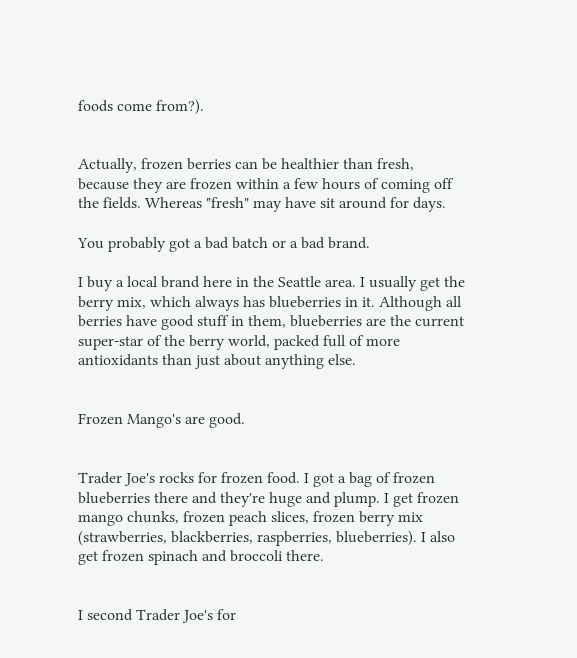foods come from?).


Actually, frozen berries can be healthier than fresh, because they are frozen within a few hours of coming off the fields. Whereas "fresh" may have sit around for days.

You probably got a bad batch or a bad brand.

I buy a local brand here in the Seattle area. I usually get the berry mix, which always has blueberries in it. Although all berries have good stuff in them, blueberries are the current super-star of the berry world, packed full of more antioxidants than just about anything else.


Frozen Mango's are good.


Trader Joe's rocks for frozen food. I got a bag of frozen blueberries there and they're huge and plump. I get frozen mango chunks, frozen peach slices, frozen berry mix (strawberries, blackberries, raspberries, blueberries). I also get frozen spinach and broccoli there.


I second Trader Joe's for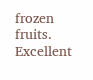frozen fruits. Excellent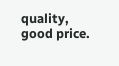quality, good price.